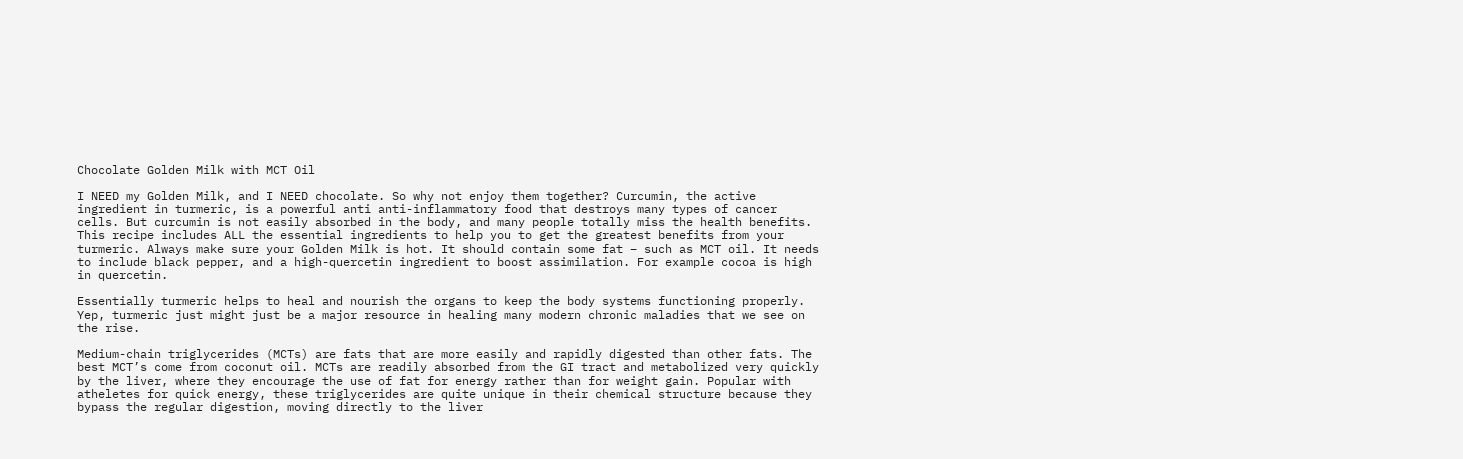Chocolate Golden Milk with MCT Oil

I NEED my Golden Milk, and I NEED chocolate. So why not enjoy them together? Curcumin, the active ingredient in turmeric, is a powerful anti anti-inflammatory food that destroys many types of cancer cells. But curcumin is not easily absorbed in the body, and many people totally miss the health benefits. This recipe includes ALL the essential ingredients to help you to get the greatest benefits from your turmeric. Always make sure your Golden Milk is hot. It should contain some fat – such as MCT oil. It needs to include black pepper, and a high-quercetin ingredient to boost assimilation. For example cocoa is high in quercetin.

Essentially turmeric helps to heal and nourish the organs to keep the body systems functioning properly. Yep, turmeric just might just be a major resource in healing many modern chronic maladies that we see on the rise.

Medium-chain triglycerides (MCTs) are fats that are more easily and rapidly digested than other fats. The best MCT’s come from coconut oil. MCTs are readily absorbed from the GI tract and metabolized very quickly by the liver, where they encourage the use of fat for energy rather than for weight gain. Popular with atheletes for quick energy, these triglycerides are quite unique in their chemical structure because they bypass the regular digestion, moving directly to the liver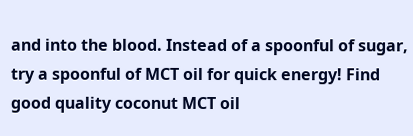and into the blood. Instead of a spoonful of sugar, try a spoonful of MCT oil for quick energy! Find good quality coconut MCT oil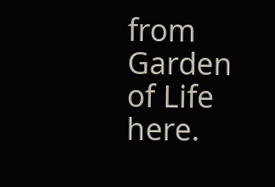from Garden of Life here.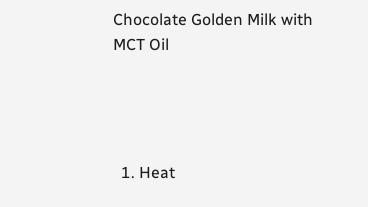Chocolate Golden Milk with MCT Oil




  1. Heat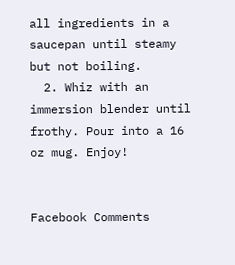all ingredients in a saucepan until steamy but not boiling.
  2. Whiz with an immersion blender until frothy. Pour into a 16 oz mug. Enjoy!


Facebook Comments